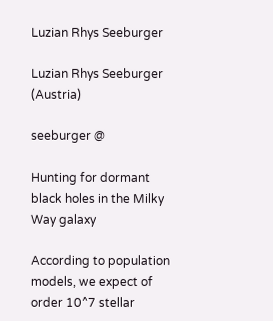Luzian Rhys Seeburger

Luzian Rhys Seeburger     (Austria)

seeburger @

Hunting for dormant black holes in the Milky Way galaxy

According to population models, we expect of order 10^7 stellar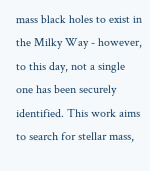mass black holes to exist in the Milky Way - however, to this day, not a single one has been securely identified. This work aims to search for stellar mass,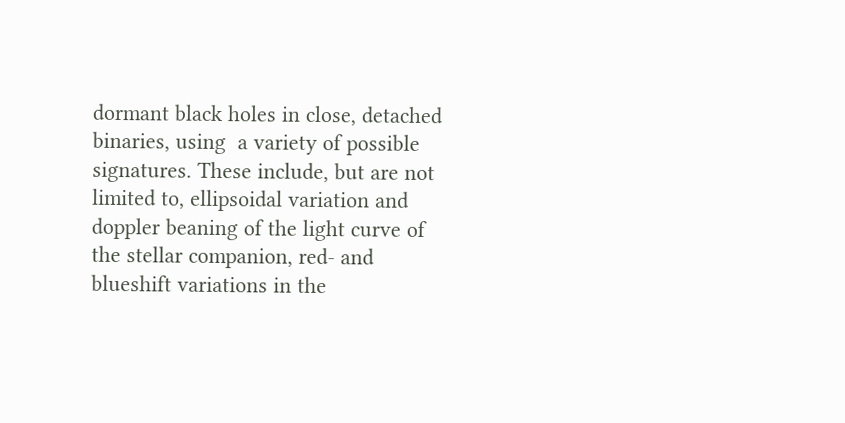dormant black holes in close, detached binaries, using  a variety of possible signatures. These include, but are not limited to, ellipsoidal variation and doppler beaning of the light curve of the stellar companion, red- and blueshift variations in the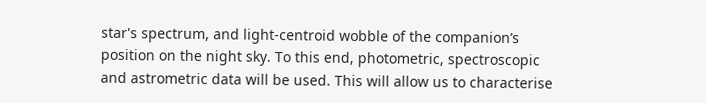star's spectrum, and light-centroid wobble of the companion’s position on the night sky. To this end, photometric, spectroscopic and astrometric data will be used. This will allow us to characterise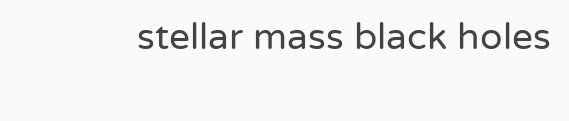stellar mass black holes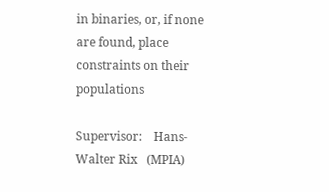in binaries, or, if none are found, place constraints on their populations

Supervisor:    Hans-Walter Rix   (MPIA)